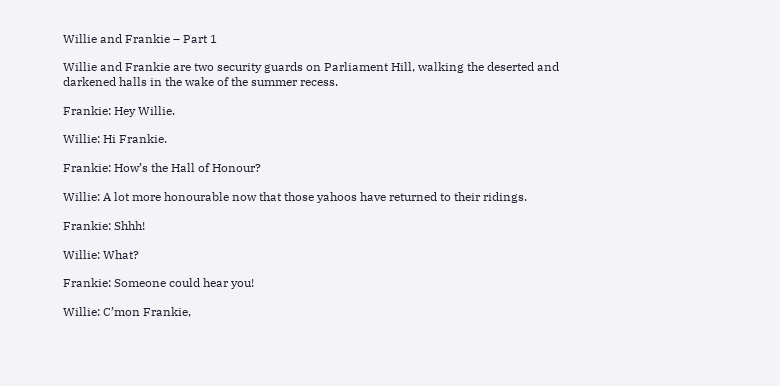Willie and Frankie – Part 1

Willie and Frankie are two security guards on Parliament Hill, walking the deserted and darkened halls in the wake of the summer recess.

Frankie: Hey Willie.

Willie: Hi Frankie.

Frankie: How’s the Hall of Honour?

Willie: A lot more honourable now that those yahoos have returned to their ridings.

Frankie: Shhh!

Willie: What?

Frankie: Someone could hear you!

Willie: C’mon Frankie,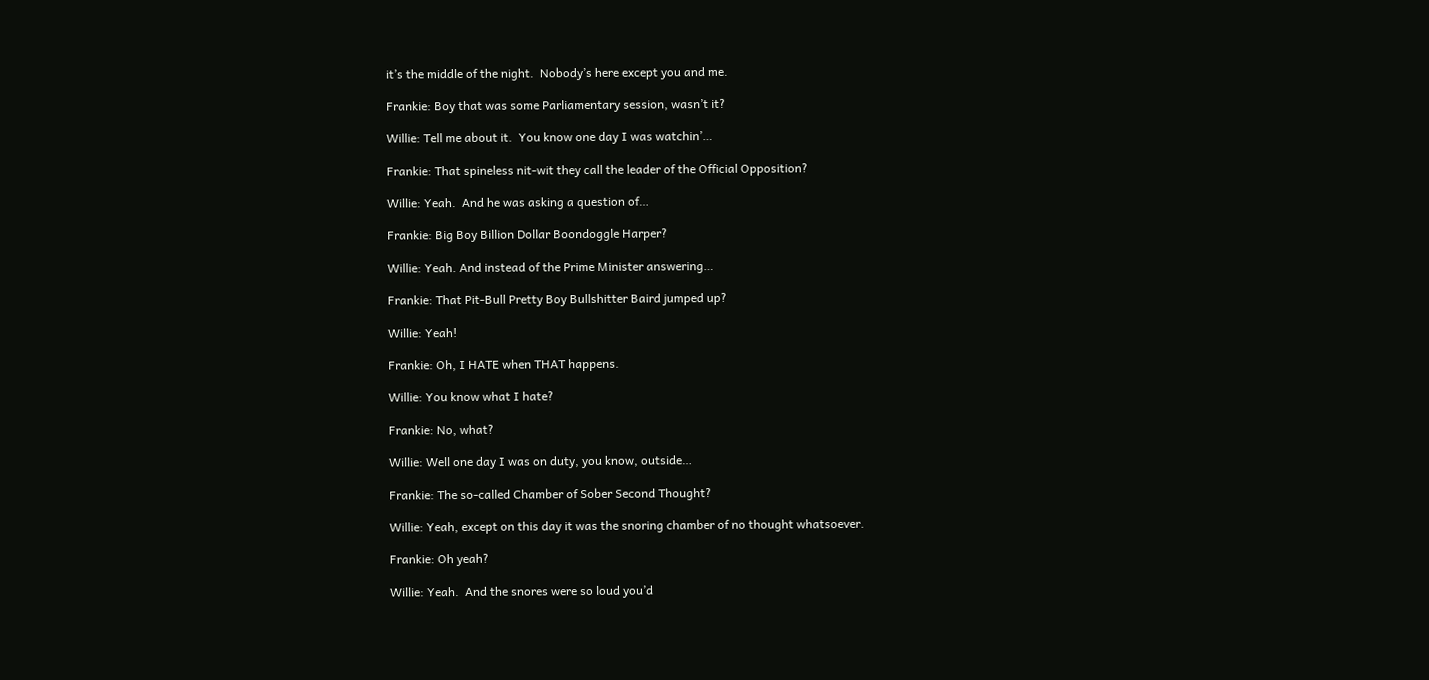it’s the middle of the night.  Nobody’s here except you and me.

Frankie: Boy that was some Parliamentary session, wasn’t it?

Willie: Tell me about it.  You know one day I was watchin’…

Frankie: That spineless nit-wit they call the leader of the Official Opposition?

Willie: Yeah.  And he was asking a question of…

Frankie: Big Boy Billion Dollar Boondoggle Harper?

Willie: Yeah. And instead of the Prime Minister answering…

Frankie: That Pit-Bull Pretty Boy Bullshitter Baird jumped up?

Willie: Yeah!

Frankie: Oh, I HATE when THAT happens.

Willie: You know what I hate?

Frankie: No, what?

Willie: Well one day I was on duty, you know, outside…

Frankie: The so-called Chamber of Sober Second Thought?

Willie: Yeah, except on this day it was the snoring chamber of no thought whatsoever.

Frankie: Oh yeah?

Willie: Yeah.  And the snores were so loud you’d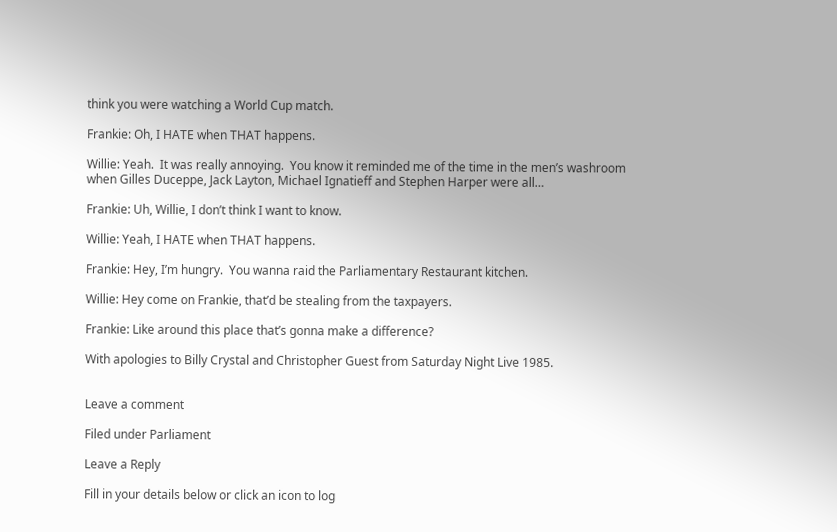think you were watching a World Cup match.

Frankie: Oh, I HATE when THAT happens.

Willie: Yeah.  It was really annoying.  You know it reminded me of the time in the men’s washroom when Gilles Duceppe, Jack Layton, Michael Ignatieff and Stephen Harper were all…

Frankie: Uh, Willie, I don’t think I want to know.

Willie: Yeah, I HATE when THAT happens.

Frankie: Hey, I’m hungry.  You wanna raid the Parliamentary Restaurant kitchen.

Willie: Hey come on Frankie, that’d be stealing from the taxpayers.

Frankie: Like around this place that’s gonna make a difference?

With apologies to Billy Crystal and Christopher Guest from Saturday Night Live 1985.


Leave a comment

Filed under Parliament

Leave a Reply

Fill in your details below or click an icon to log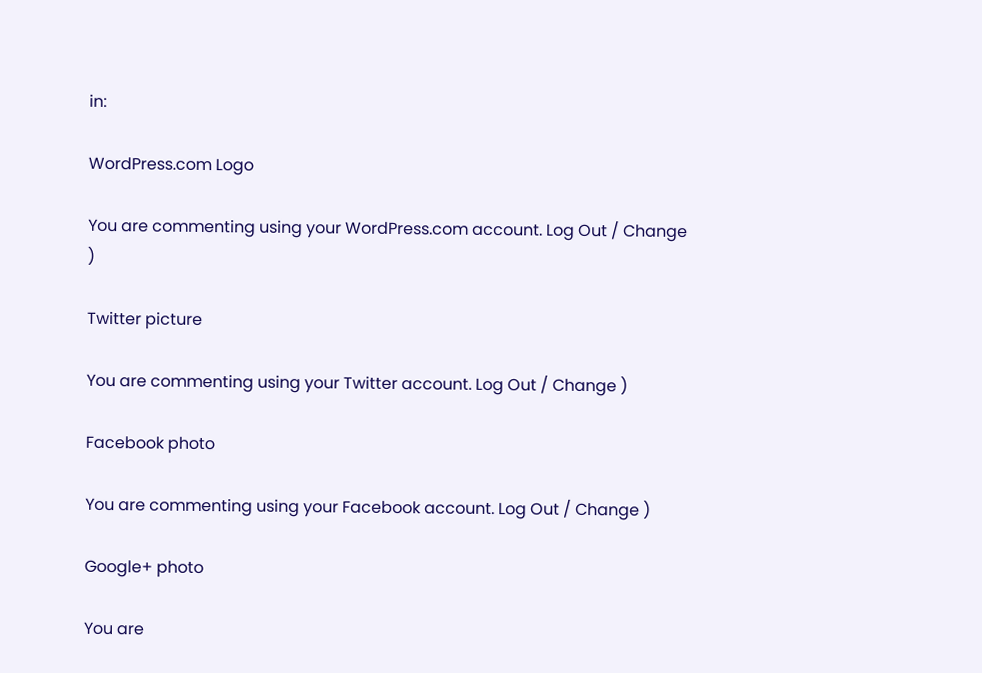in:

WordPress.com Logo

You are commenting using your WordPress.com account. Log Out / Change )

Twitter picture

You are commenting using your Twitter account. Log Out / Change )

Facebook photo

You are commenting using your Facebook account. Log Out / Change )

Google+ photo

You are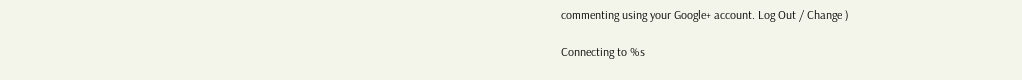commenting using your Google+ account. Log Out / Change )

Connecting to %s